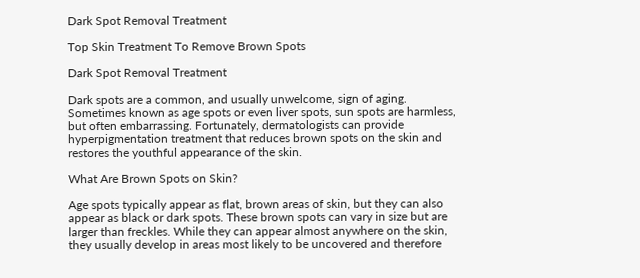Dark Spot Removal Treatment

Top Skin Treatment To Remove Brown Spots

Dark Spot Removal Treatment

Dark spots are a common, and usually unwelcome, sign of aging. Sometimes known as age spots or even liver spots, sun spots are harmless, but often embarrassing. Fortunately, dermatologists can provide hyperpigmentation treatment that reduces brown spots on the skin and restores the youthful appearance of the skin.

What Are Brown Spots on Skin?

Age spots typically appear as flat, brown areas of skin, but they can also appear as black or dark spots. These brown spots can vary in size but are larger than freckles. While they can appear almost anywhere on the skin, they usually develop in areas most likely to be uncovered and therefore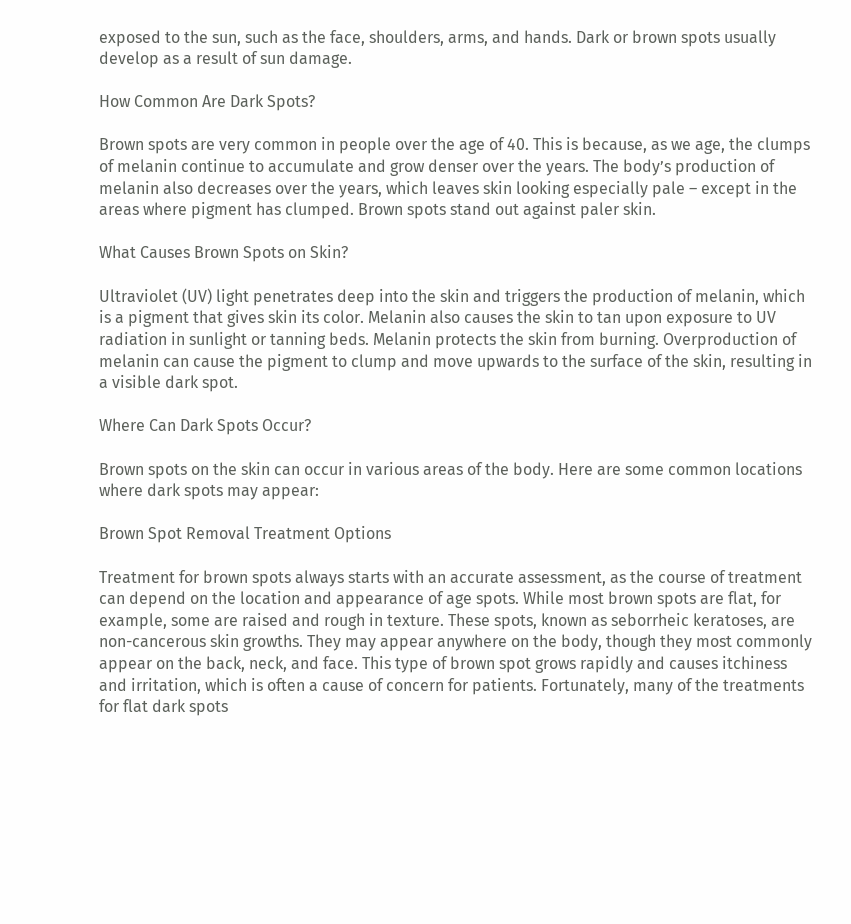exposed to the sun, such as the face, shoulders, arms, and hands. Dark or brown spots usually develop as a result of sun damage.

How Common Are Dark Spots?

Brown spots are very common in people over the age of 40. This is because, as we age, the clumps of melanin continue to accumulate and grow denser over the years. The body’s production of melanin also decreases over the years, which leaves skin looking especially pale – except in the areas where pigment has clumped. Brown spots stand out against paler skin.

What Causes Brown Spots on Skin?

Ultraviolet (UV) light penetrates deep into the skin and triggers the production of melanin, which is a pigment that gives skin its color. Melanin also causes the skin to tan upon exposure to UV radiation in sunlight or tanning beds. Melanin protects the skin from burning. Overproduction of melanin can cause the pigment to clump and move upwards to the surface of the skin, resulting in a visible dark spot.

Where Can Dark Spots Occur?

Brown spots on the skin can occur in various areas of the body. Here are some common locations where dark spots may appear:

Brown Spot Removal Treatment Options

Treatment for brown spots always starts with an accurate assessment, as the course of treatment can depend on the location and appearance of age spots. While most brown spots are flat, for example, some are raised and rough in texture. These spots, known as seborrheic keratoses, are non-cancerous skin growths. They may appear anywhere on the body, though they most commonly appear on the back, neck, and face. This type of brown spot grows rapidly and causes itchiness and irritation, which is often a cause of concern for patients. Fortunately, many of the treatments for flat dark spots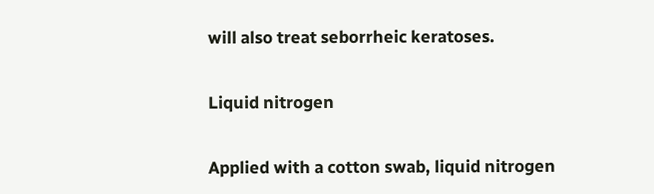will also treat seborrheic keratoses.

Liquid nitrogen

Applied with a cotton swab, liquid nitrogen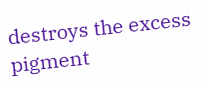destroys the excess pigment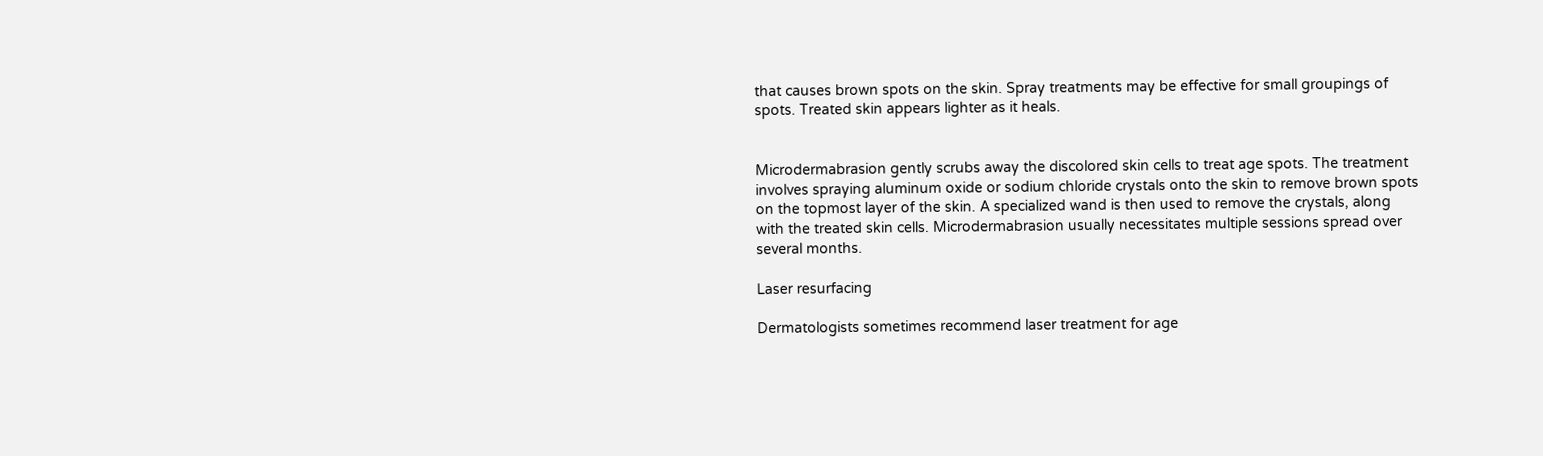that causes brown spots on the skin. Spray treatments may be effective for small groupings of spots. Treated skin appears lighter as it heals.


Microdermabrasion gently scrubs away the discolored skin cells to treat age spots. The treatment involves spraying aluminum oxide or sodium chloride crystals onto the skin to remove brown spots on the topmost layer of the skin. A specialized wand is then used to remove the crystals, along with the treated skin cells. Microdermabrasion usually necessitates multiple sessions spread over several months.

Laser resurfacing

Dermatologists sometimes recommend laser treatment for age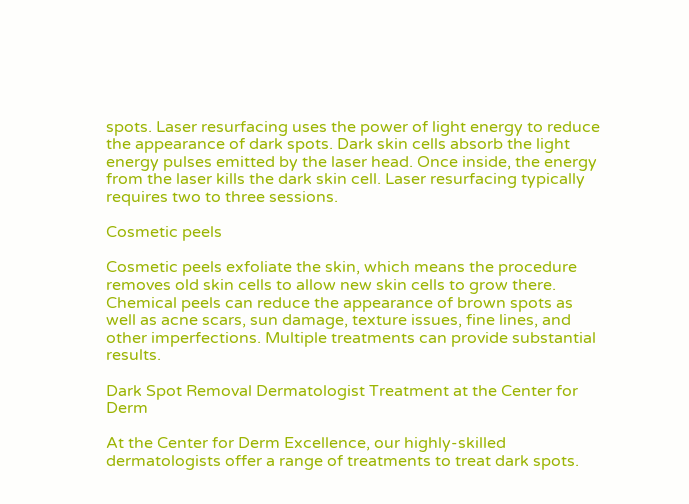spots. Laser resurfacing uses the power of light energy to reduce the appearance of dark spots. Dark skin cells absorb the light energy pulses emitted by the laser head. Once inside, the energy from the laser kills the dark skin cell. Laser resurfacing typically requires two to three sessions.

Cosmetic peels

Cosmetic peels exfoliate the skin, which means the procedure removes old skin cells to allow new skin cells to grow there. Chemical peels can reduce the appearance of brown spots as well as acne scars, sun damage, texture issues, fine lines, and other imperfections. Multiple treatments can provide substantial results.

Dark Spot Removal Dermatologist Treatment at the Center for Derm

At the Center for Derm Excellence, our highly-skilled dermatologists offer a range of treatments to treat dark spots.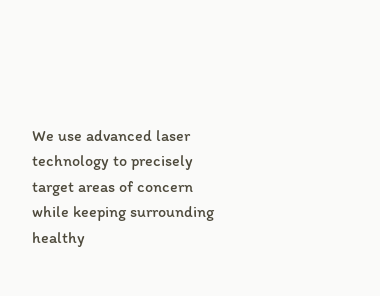We use advanced laser technology to precisely target areas of concern while keeping surrounding healthy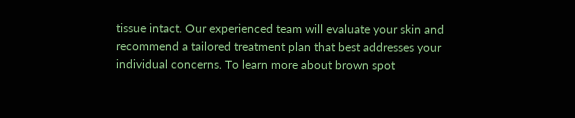tissue intact. Our experienced team will evaluate your skin and recommend a tailored treatment plan that best addresses your individual concerns. To learn more about brown spot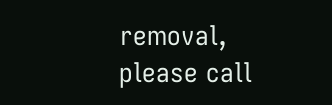removal, please call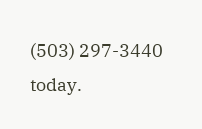(503) 297-3440 today.